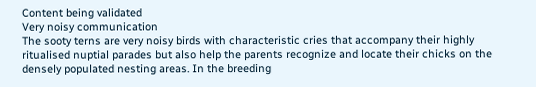Content being validated
Very noisy communication
The sooty terns are very noisy birds with characteristic cries that accompany their highly ritualised nuptial parades but also help the parents recognize and locate their chicks on the densely populated nesting areas. In the breeding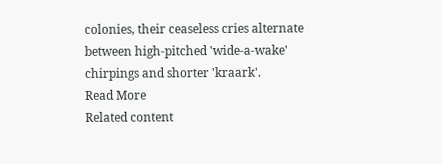colonies, their ceaseless cries alternate between high-pitched 'wide-a-wake' chirpings and shorter 'kraark'.
Read More
Related content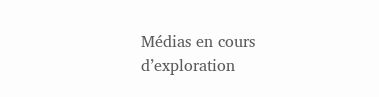Médias en cours d’exploration